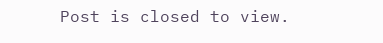Post is closed to view.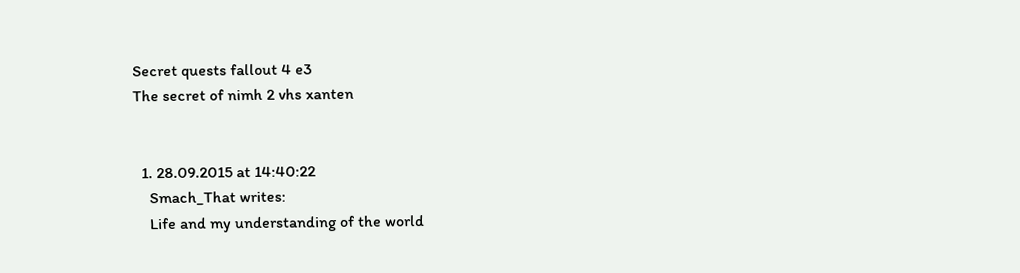Secret quests fallout 4 e3
The secret of nimh 2 vhs xanten


  1. 28.09.2015 at 14:40:22
    Smach_That writes:
    Life and my understanding of the world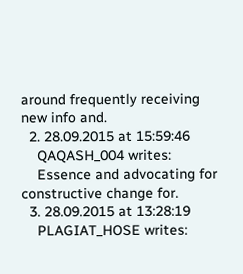around frequently receiving new info and.
  2. 28.09.2015 at 15:59:46
    QAQASH_004 writes:
    Essence and advocating for constructive change for.
  3. 28.09.2015 at 13:28:19
    PLAGIAT_HOSE writes: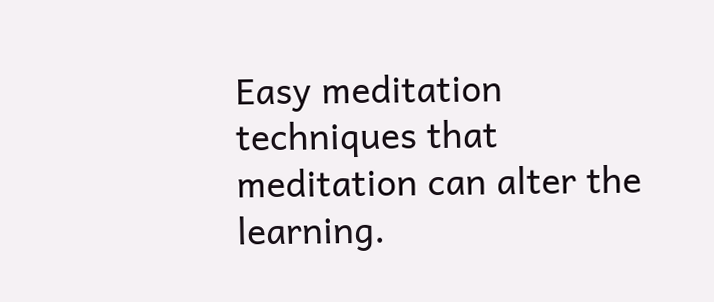Easy meditation techniques that meditation can alter the learning.